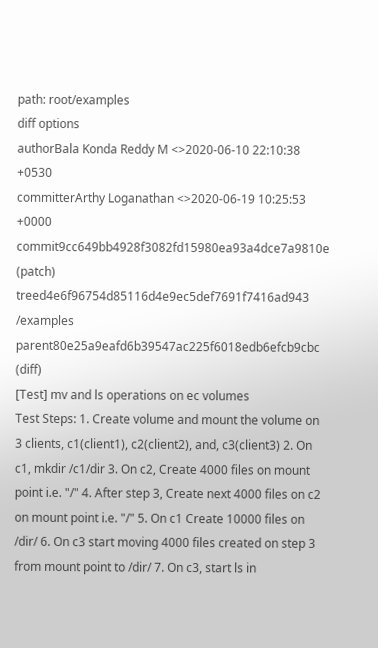path: root/examples
diff options
authorBala Konda Reddy M <>2020-06-10 22:10:38 +0530
committerArthy Loganathan <>2020-06-19 10:25:53 +0000
commit9cc649bb4928f3082fd15980ea93a4dce7a9810e (patch)
treed4e6f96754d85116d4e9ec5def7691f7416ad943 /examples
parent80e25a9eafd6b39547ac225f6018edb6efcb9cbc (diff)
[Test] mv and ls operations on ec volumes
Test Steps: 1. Create volume and mount the volume on 3 clients, c1(client1), c2(client2), and, c3(client3) 2. On c1, mkdir /c1/dir 3. On c2, Create 4000 files on mount point i.e. "/" 4. After step 3, Create next 4000 files on c2 on mount point i.e. "/" 5. On c1 Create 10000 files on /dir/ 6. On c3 start moving 4000 files created on step 3 from mount point to /dir/ 7. On c3, start ls in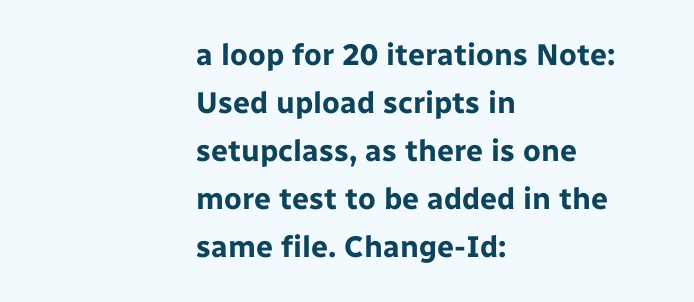a loop for 20 iterations Note: Used upload scripts in setupclass, as there is one more test to be added in the same file. Change-Id: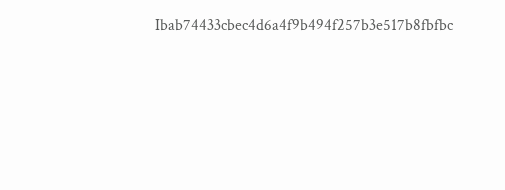Ibab74433cbec4d6a4f9b494f257b3e517b8fbfbc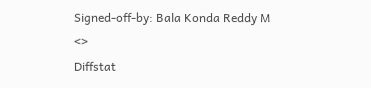Signed-off-by: Bala Konda Reddy M <>
Diffstat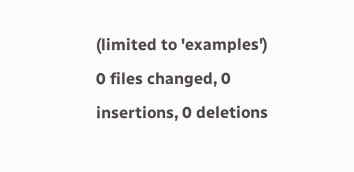(limited to 'examples')
0 files changed, 0 insertions, 0 deletions